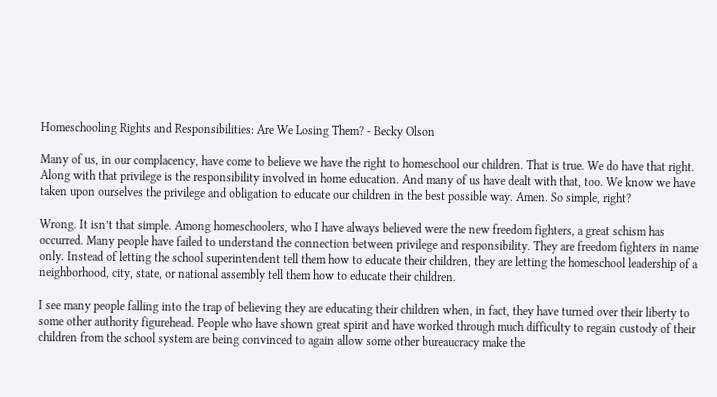Homeschooling Rights and Responsibilities: Are We Losing Them? - Becky Olson

Many of us, in our complacency, have come to believe we have the right to homeschool our children. That is true. We do have that right. Along with that privilege is the responsibility involved in home education. And many of us have dealt with that, too. We know we have taken upon ourselves the privilege and obligation to educate our children in the best possible way. Amen. So simple, right?

Wrong. It isn’t that simple. Among homeschoolers, who I have always believed were the new freedom fighters, a great schism has occurred. Many people have failed to understand the connection between privilege and responsibility. They are freedom fighters in name only. Instead of letting the school superintendent tell them how to educate their children, they are letting the homeschool leadership of a neighborhood, city, state, or national assembly tell them how to educate their children.

I see many people falling into the trap of believing they are educating their children when, in fact, they have turned over their liberty to some other authority figurehead. People who have shown great spirit and have worked through much difficulty to regain custody of their children from the school system are being convinced to again allow some other bureaucracy make the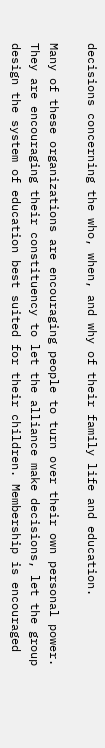decisions concerning the who, when, and why of their family life and education.

Many of these organizations are encouraging people to turn over their own personal power. They are encouraging their constituency to let the alliance make decisions, let the group design the system of education best suited for their children. Membership is encouraged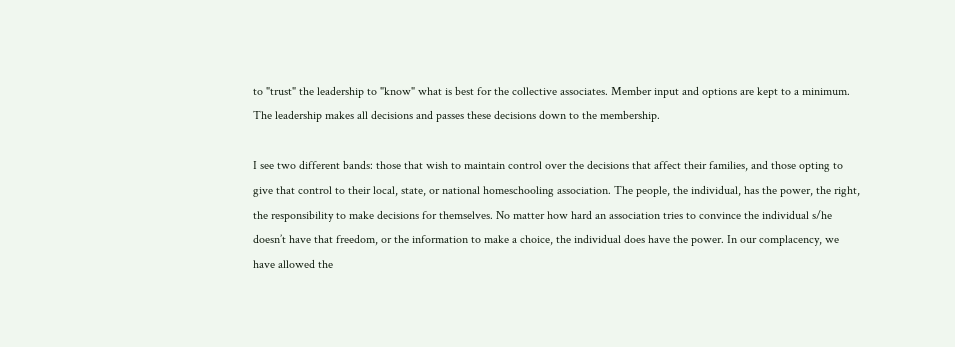to "trust" the leadership to "know" what is best for the collective associates. Member input and options are kept to a minimum. The leadership makes all decisions and passes these decisions down to the membership.

I see two different bands: those that wish to maintain control over the decisions that affect their families, and those opting to give that control to their local, state, or national homeschooling association. The people, the individual, has the power, the right, the responsibility to make decisions for themselves. No matter how hard an association tries to convince the individual s/he doesn’t have that freedom, or the information to make a choice, the individual does have the power. In our complacency, we have allowed the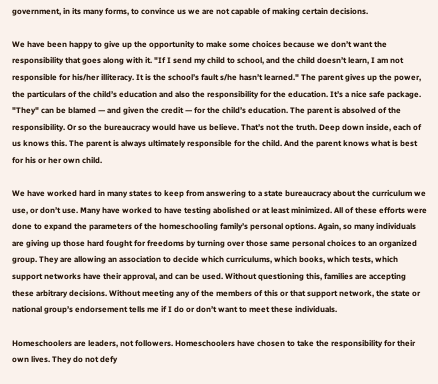government, in its many forms, to convince us we are not capable of making certain decisions.

We have been happy to give up the opportunity to make some choices because we don’t want the responsibility that goes along with it. "If I send my child to school, and the child doesn’t learn, I am not responsible for his/her illiteracy. It is the school’s fault s/he hasn’t learned." The parent gives up the power, the particulars of the child’s education and also the responsibility for the education. It’s a nice safe package. "They" can be blamed — and given the credit — for the child’s education. The parent is absolved of the responsibility. Or so the bureaucracy would have us believe. That’s not the truth. Deep down inside, each of us knows this. The parent is always ultimately responsible for the child. And the parent knows what is best for his or her own child.

We have worked hard in many states to keep from answering to a state bureaucracy about the curriculum we use, or don’t use. Many have worked to have testing abolished or at least minimized. All of these efforts were done to expand the parameters of the homeschooling family’s personal options. Again, so many individuals are giving up those hard fought for freedoms by turning over those same personal choices to an organized group. They are allowing an association to decide which curriculums, which books, which tests, which support networks have their approval, and can be used. Without questioning this, families are accepting these arbitrary decisions. Without meeting any of the members of this or that support network, the state or national group’s endorsement tells me if I do or don’t want to meet these individuals.

Homeschoolers are leaders, not followers. Homeschoolers have chosen to take the responsibility for their own lives. They do not defy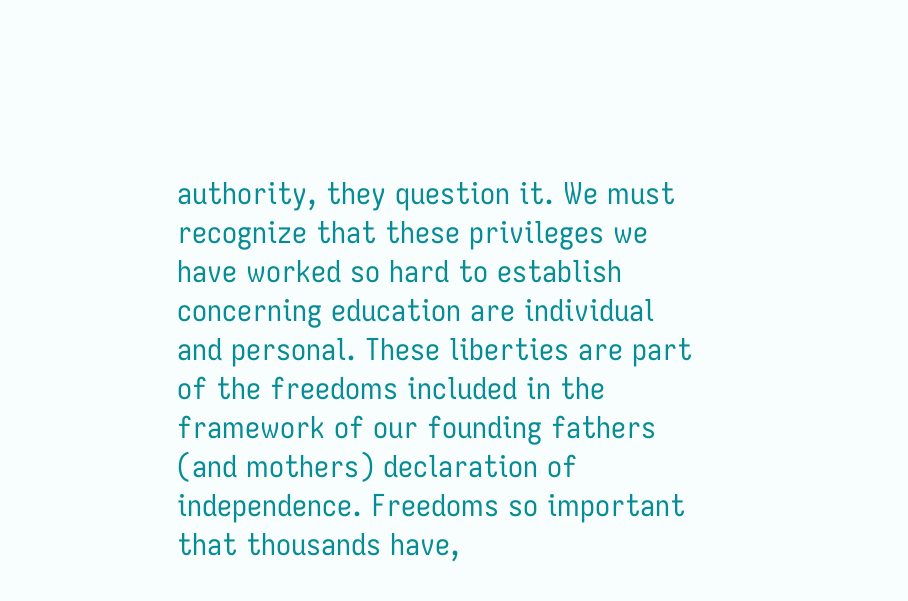authority, they question it. We must recognize that these privileges we have worked so hard to establish concerning education are individual and personal. These liberties are part of the freedoms included in the framework of our founding fathers (and mothers) declaration of independence. Freedoms so important that thousands have,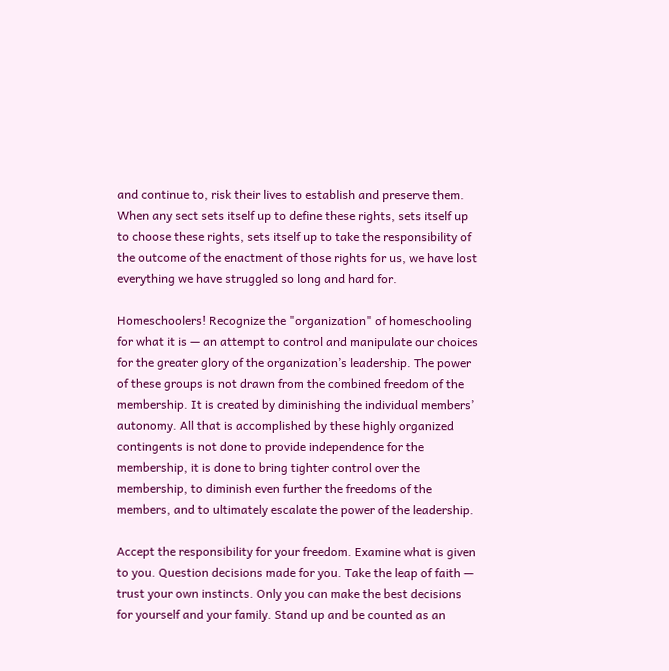and continue to, risk their lives to establish and preserve them. When any sect sets itself up to define these rights, sets itself up to choose these rights, sets itself up to take the responsibility of the outcome of the enactment of those rights for us, we have lost everything we have struggled so long and hard for.

Homeschoolers! Recognize the "organization" of homeschooling for what it is — an attempt to control and manipulate our choices for the greater glory of the organization’s leadership. The power of these groups is not drawn from the combined freedom of the membership. It is created by diminishing the individual members’ autonomy. All that is accomplished by these highly organized contingents is not done to provide independence for the membership, it is done to bring tighter control over the membership, to diminish even further the freedoms of the members, and to ultimately escalate the power of the leadership.

Accept the responsibility for your freedom. Examine what is given to you. Question decisions made for you. Take the leap of faith — trust your own instincts. Only you can make the best decisions for yourself and your family. Stand up and be counted as an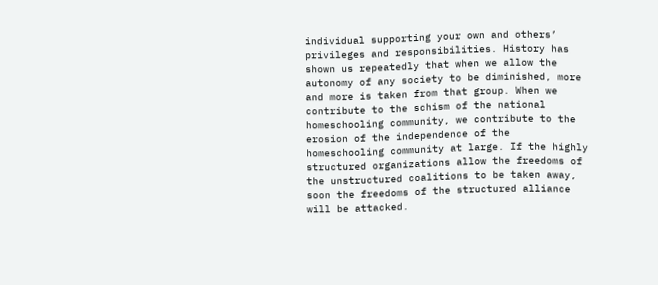individual supporting your own and others’ privileges and responsibilities. History has shown us repeatedly that when we allow the autonomy of any society to be diminished, more and more is taken from that group. When we contribute to the schism of the national homeschooling community, we contribute to the erosion of the independence of the homeschooling community at large. If the highly structured organizations allow the freedoms of the unstructured coalitions to be taken away, soon the freedoms of the structured alliance will be attacked.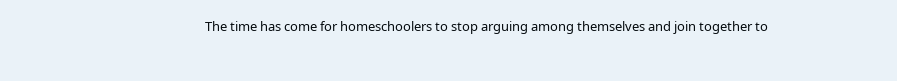The time has come for homeschoolers to stop arguing among themselves and join together to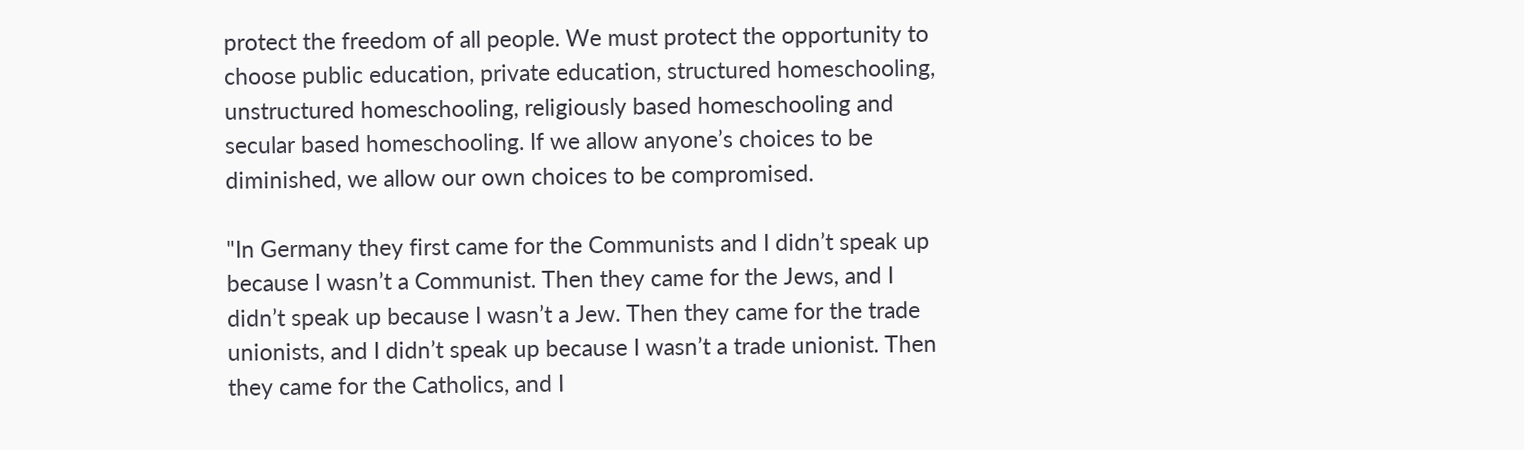protect the freedom of all people. We must protect the opportunity to choose public education, private education, structured homeschooling, unstructured homeschooling, religiously based homeschooling and secular based homeschooling. If we allow anyone’s choices to be diminished, we allow our own choices to be compromised.

"In Germany they first came for the Communists and I didn’t speak up because I wasn’t a Communist. Then they came for the Jews, and I didn’t speak up because I wasn’t a Jew. Then they came for the trade unionists, and I didn’t speak up because I wasn’t a trade unionist. Then they came for the Catholics, and I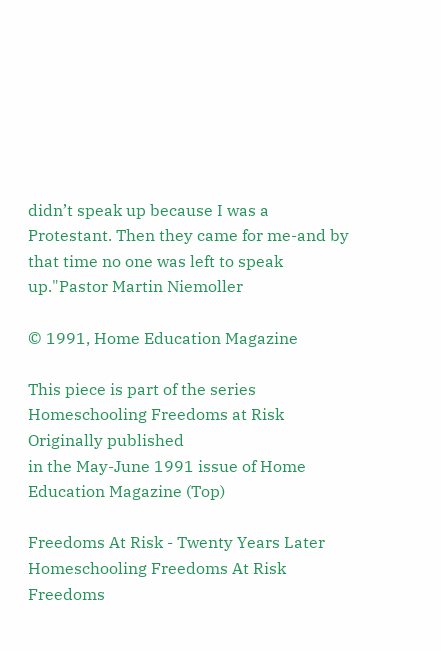didn’t speak up because I was a Protestant. Then they came for me-and by that time no one was left to speak up."Pastor Martin Niemoller

© 1991, Home Education Magazine

This piece is part of the series Homeschooling Freedoms at Risk Originally published
in the May-June 1991 issue of Home Education Magazine (Top)

Freedoms At Risk - Twenty Years Later
Homeschooling Freedoms At Risk
Freedoms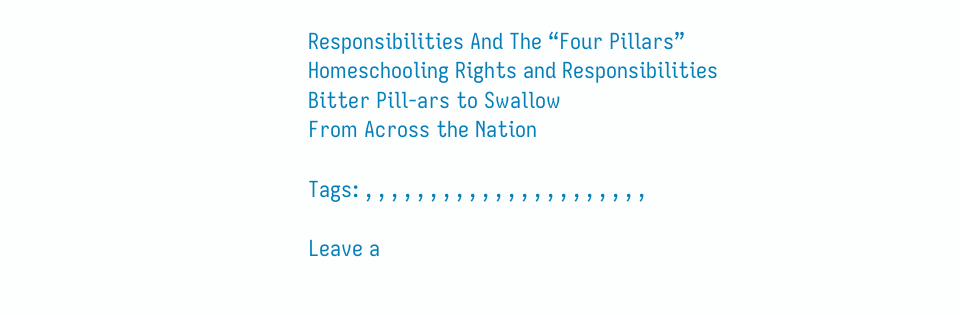Responsibilities And The “Four Pillars”
Homeschooling Rights and Responsibilities
Bitter Pill-ars to Swallow
From Across the Nation

Tags: , , , , , , , , , , , , , , , , , , , , , ,

Leave a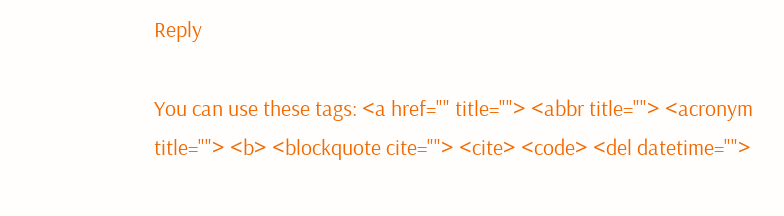Reply

You can use these tags: <a href="" title=""> <abbr title=""> <acronym title=""> <b> <blockquote cite=""> <cite> <code> <del datetime="">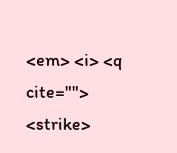<em> <i> <q cite=""> <strike>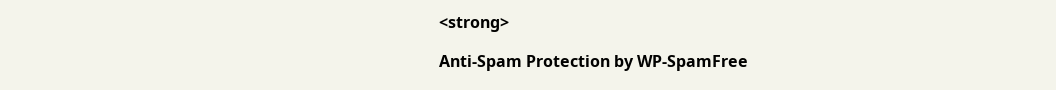<strong>

Anti-Spam Protection by WP-SpamFree